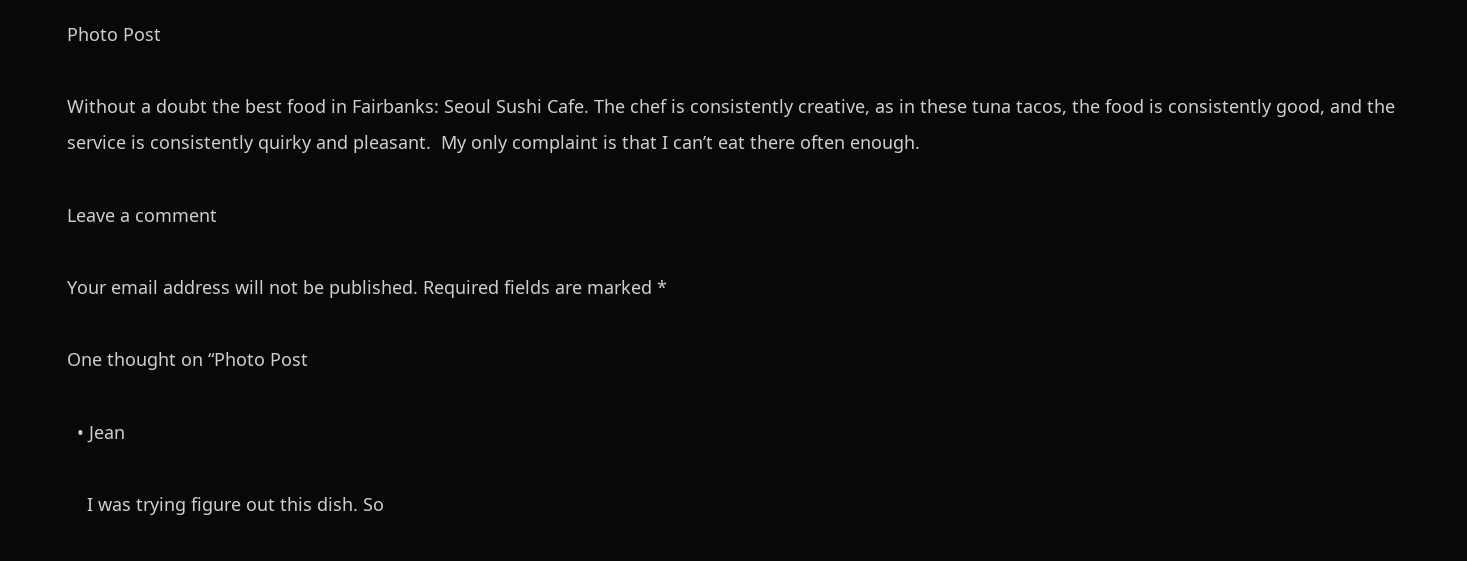Photo Post

Without a doubt the best food in Fairbanks: Seoul Sushi Cafe. The chef is consistently creative, as in these tuna tacos, the food is consistently good, and the service is consistently quirky and pleasant.  My only complaint is that I can’t eat there often enough.

Leave a comment

Your email address will not be published. Required fields are marked *

One thought on “Photo Post

  • Jean

    I was trying figure out this dish. So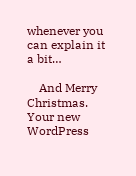whenever you can explain it a bit…

    And Merry Christmas. Your new WordPress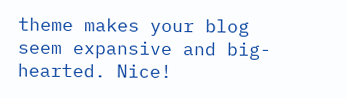theme makes your blog seem expansive and big-hearted. Nice!